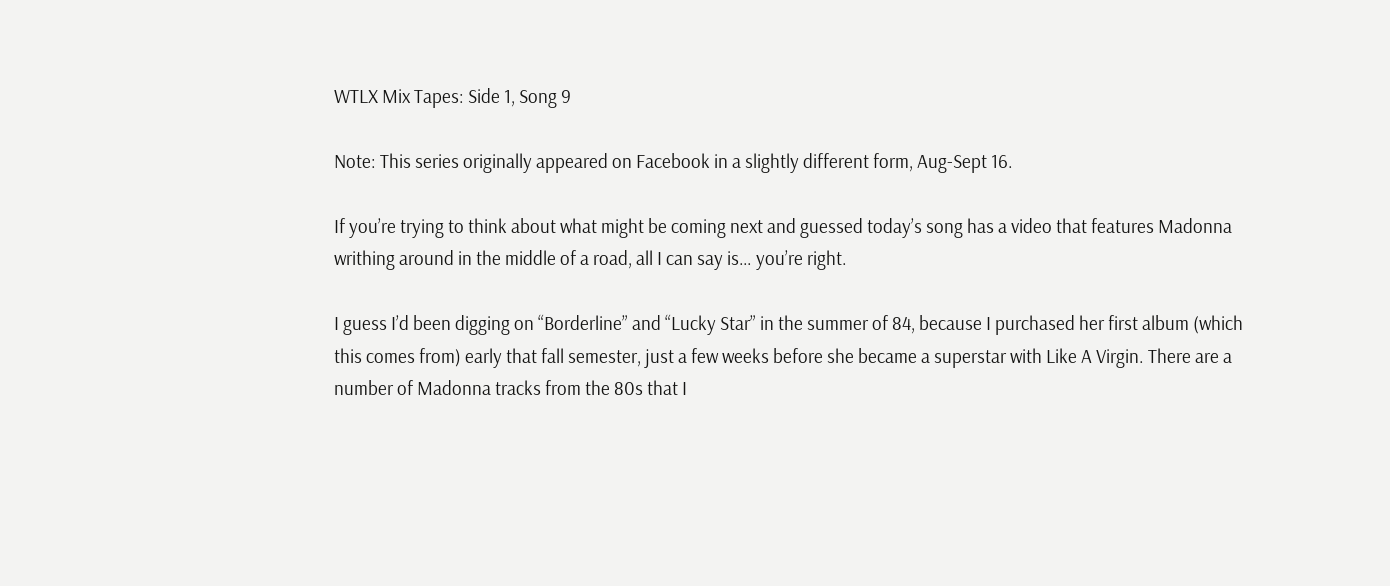WTLX Mix Tapes: Side 1, Song 9

Note: This series originally appeared on Facebook in a slightly different form, Aug-Sept 16.

If you’re trying to think about what might be coming next and guessed today’s song has a video that features Madonna writhing around in the middle of a road, all I can say is… you’re right.

I guess I’d been digging on “Borderline” and “Lucky Star” in the summer of 84, because I purchased her first album (which this comes from) early that fall semester, just a few weeks before she became a superstar with Like A Virgin. There are a number of Madonna tracks from the 80s that I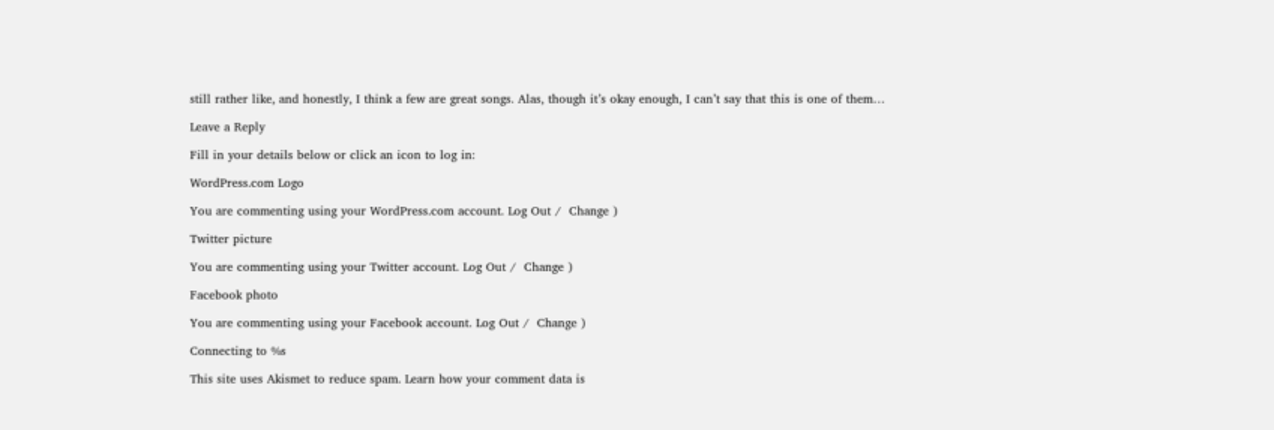still rather like, and honestly, I think a few are great songs. Alas, though it’s okay enough, I can’t say that this is one of them…

Leave a Reply

Fill in your details below or click an icon to log in:

WordPress.com Logo

You are commenting using your WordPress.com account. Log Out /  Change )

Twitter picture

You are commenting using your Twitter account. Log Out /  Change )

Facebook photo

You are commenting using your Facebook account. Log Out /  Change )

Connecting to %s

This site uses Akismet to reduce spam. Learn how your comment data is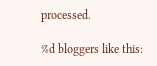processed.

%d bloggers like this: